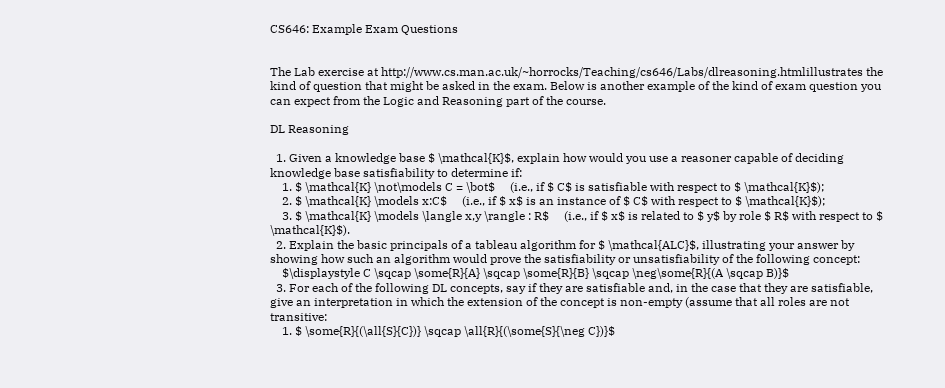CS646: Example Exam Questions


The Lab exercise at http://www.cs.man.ac.uk/~horrocks/Teaching/cs646/Labs/dlreasoning.htmlillustrates the kind of question that might be asked in the exam. Below is another example of the kind of exam question you can expect from the Logic and Reasoning part of the course.

DL Reasoning

  1. Given a knowledge base $ \mathcal{K}$, explain how would you use a reasoner capable of deciding knowledge base satisfiability to determine if:
    1. $ \mathcal{K} \not\models C = \bot$     (i.e., if $ C$ is satisfiable with respect to $ \mathcal{K}$);
    2. $ \mathcal{K} \models x:C$     (i.e., if $ x$ is an instance of $ C$ with respect to $ \mathcal{K}$);
    3. $ \mathcal{K} \models \langle x,y \rangle : R$     (i.e., if $ x$ is related to $ y$ by role $ R$ with respect to $ \mathcal{K}$).
  2. Explain the basic principals of a tableau algorithm for $ \mathcal{ALC}$, illustrating your answer by showing how such an algorithm would prove the satisfiability or unsatisfiability of the following concept:
    $\displaystyle C \sqcap \some{R}{A} \sqcap \some{R}{B} \sqcap \neg\some{R}{(A \sqcap B)}$
  3. For each of the following DL concepts, say if they are satisfiable and, in the case that they are satisfiable, give an interpretation in which the extension of the concept is non-empty (assume that all roles are not transitive:
    1. $ \some{R}{(\all{S}{C})} \sqcap \all{R}{(\some{S}{\neg C})}$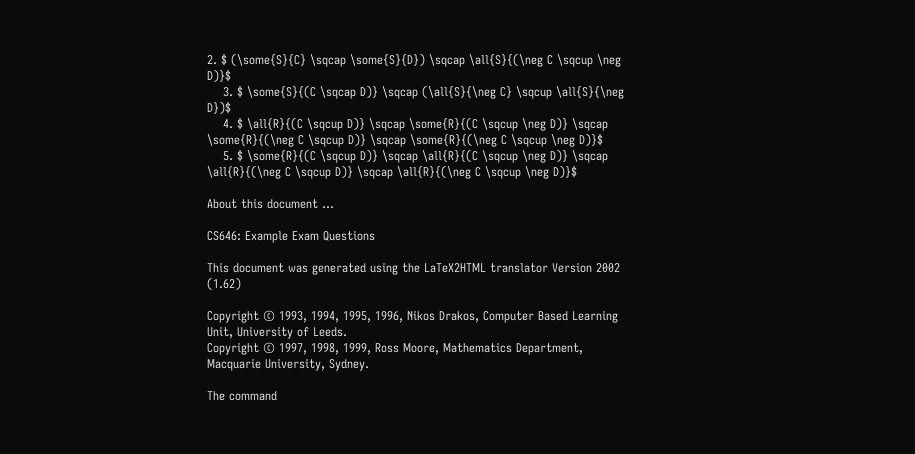2. $ (\some{S}{C} \sqcap \some{S}{D}) \sqcap \all{S}{(\neg C \sqcup \neg D)}$
    3. $ \some{S}{(C \sqcap D)} \sqcap (\all{S}{\neg C} \sqcup \all{S}{\neg D})$
    4. $ \all{R}{(C \sqcup D)} \sqcap \some{R}{(C \sqcup \neg D)} \sqcap \some{R}{(\neg C \sqcup D)} \sqcap \some{R}{(\neg C \sqcup \neg D)}$
    5. $ \some{R}{(C \sqcup D)} \sqcap \all{R}{(C \sqcup \neg D)} \sqcap \all{R}{(\neg C \sqcup D)} \sqcap \all{R}{(\neg C \sqcup \neg D)}$

About this document ...

CS646: Example Exam Questions

This document was generated using the LaTeX2HTML translator Version 2002 (1.62)

Copyright © 1993, 1994, 1995, 1996, Nikos Drakos, Computer Based Learning Unit, University of Leeds.
Copyright © 1997, 1998, 1999, Ross Moore, Mathematics Department, Macquarie University, Sydney.

The command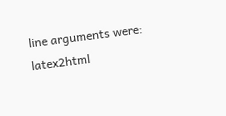line arguments were:
latex2html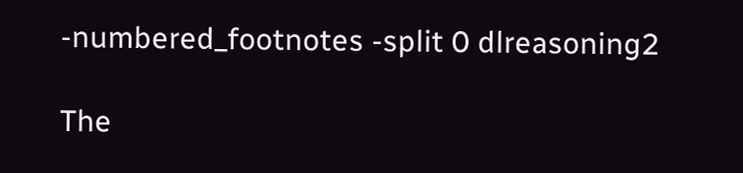-numbered_footnotes -split 0 dlreasoning2

The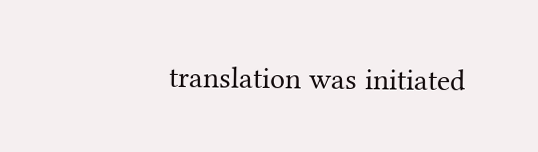translation was initiated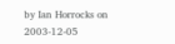by Ian Horrocks on 2003-12-05